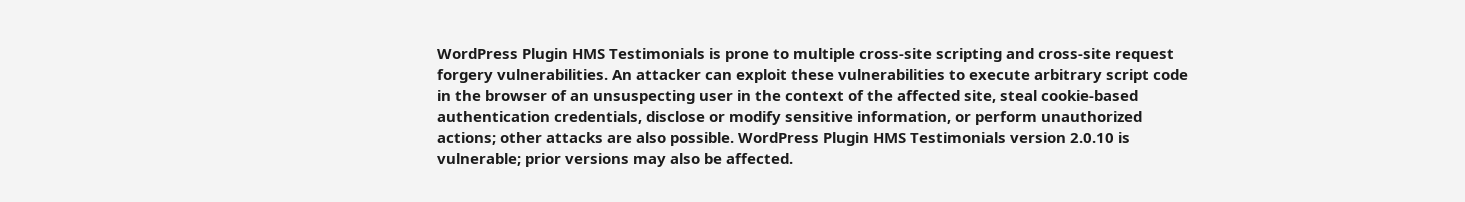WordPress Plugin HMS Testimonials is prone to multiple cross-site scripting and cross-site request forgery vulnerabilities. An attacker can exploit these vulnerabilities to execute arbitrary script code in the browser of an unsuspecting user in the context of the affected site, steal cookie-based authentication credentials, disclose or modify sensitive information, or perform unauthorized actions; other attacks are also possible. WordPress Plugin HMS Testimonials version 2.0.10 is vulnerable; prior versions may also be affected.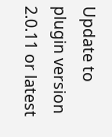Update to plugin version 2.0.11 or latest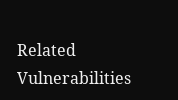Related Vulnerabilities